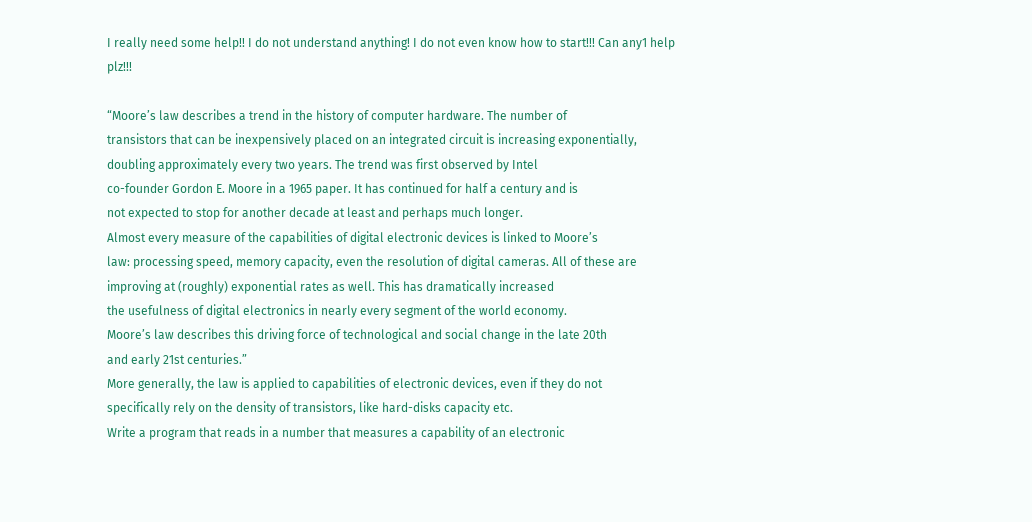I really need some help!! I do not understand anything! I do not even know how to start!!! Can any1 help plz!!!

“Moore’s law describes a trend in the history of computer hardware. The number of
transistors that can be inexpensively placed on an integrated circuit is increasing exponentially,
doubling approximately every two years. The trend was first observed by Intel
co-founder Gordon E. Moore in a 1965 paper. It has continued for half a century and is
not expected to stop for another decade at least and perhaps much longer.
Almost every measure of the capabilities of digital electronic devices is linked to Moore’s
law: processing speed, memory capacity, even the resolution of digital cameras. All of these are improving at (roughly) exponential rates as well. This has dramatically increased
the usefulness of digital electronics in nearly every segment of the world economy.
Moore’s law describes this driving force of technological and social change in the late 20th
and early 21st centuries.”
More generally, the law is applied to capabilities of electronic devices, even if they do not
specifically rely on the density of transistors, like hard-disks capacity etc.
Write a program that reads in a number that measures a capability of an electronic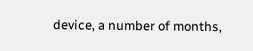device, a number of months,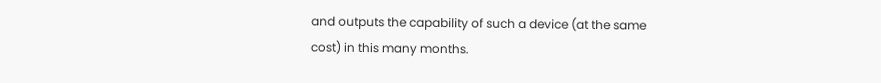and outputs the capability of such a device (at the same
cost) in this many months.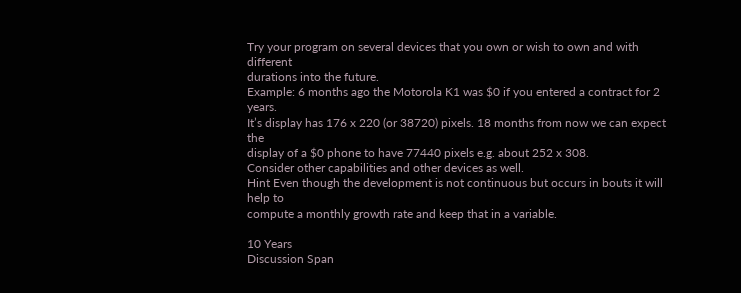Try your program on several devices that you own or wish to own and with different
durations into the future.
Example: 6 months ago the Motorola K1 was $0 if you entered a contract for 2 years.
It’s display has 176 x 220 (or 38720) pixels. 18 months from now we can expect the
display of a $0 phone to have 77440 pixels e.g. about 252 x 308.
Consider other capabilities and other devices as well.
Hint Even though the development is not continuous but occurs in bouts it will help to
compute a monthly growth rate and keep that in a variable.

10 Years
Discussion Span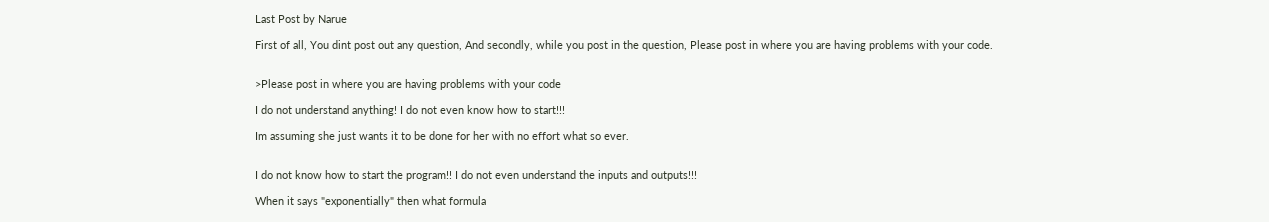Last Post by Narue

First of all, You dint post out any question, And secondly, while you post in the question, Please post in where you are having problems with your code.


>Please post in where you are having problems with your code

I do not understand anything! I do not even know how to start!!!

Im assuming she just wants it to be done for her with no effort what so ever.


I do not know how to start the program!! I do not even understand the inputs and outputs!!!

When it says "exponentially" then what formula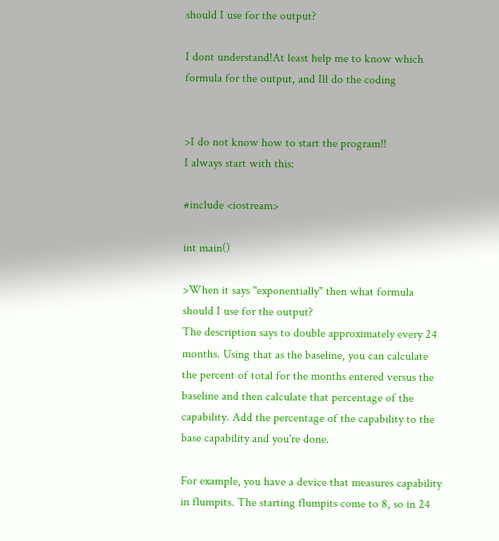should I use for the output?

I dont understand!At least help me to know which formula for the output, and Ill do the coding


>I do not know how to start the program!!
I always start with this:

#include <iostream>

int main()

>When it says "exponentially" then what formula should I use for the output?
The description says to double approximately every 24 months. Using that as the baseline, you can calculate the percent of total for the months entered versus the baseline and then calculate that percentage of the capability. Add the percentage of the capability to the base capability and you're done.

For example, you have a device that measures capability in flumpits. The starting flumpits come to 8, so in 24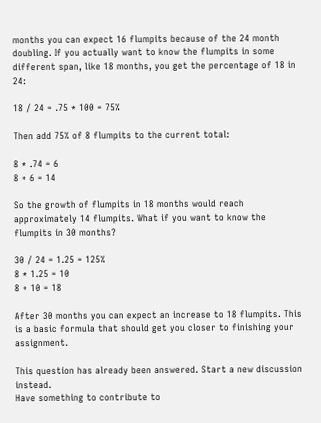months you can expect 16 flumpits because of the 24 month doubling. If you actually want to know the flumpits in some different span, like 18 months, you get the percentage of 18 in 24:

18 / 24 = .75 * 100 = 75%

Then add 75% of 8 flumpits to the current total:

8 * .74 = 6
8 + 6 = 14

So the growth of flumpits in 18 months would reach approximately 14 flumpits. What if you want to know the flumpits in 30 months?

30 / 24 = 1.25 = 125%
8 * 1.25 = 10
8 + 10 = 18

After 30 months you can expect an increase to 18 flumpits. This is a basic formula that should get you closer to finishing your assignment.

This question has already been answered. Start a new discussion instead.
Have something to contribute to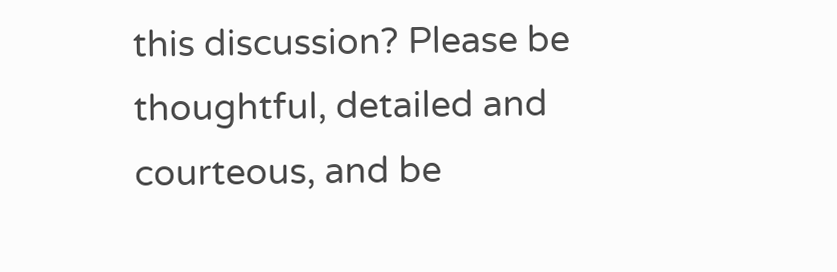this discussion? Please be thoughtful, detailed and courteous, and be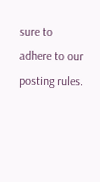sure to adhere to our posting rules.